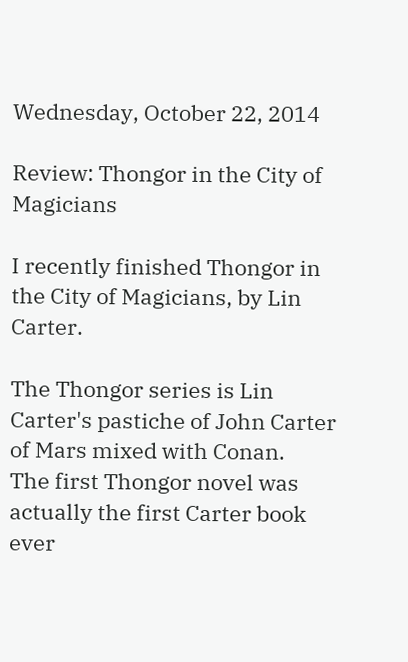Wednesday, October 22, 2014

Review: Thongor in the City of Magicians

I recently finished Thongor in the City of Magicians, by Lin Carter.

The Thongor series is Lin Carter's pastiche of John Carter of Mars mixed with Conan.   The first Thongor novel was actually the first Carter book ever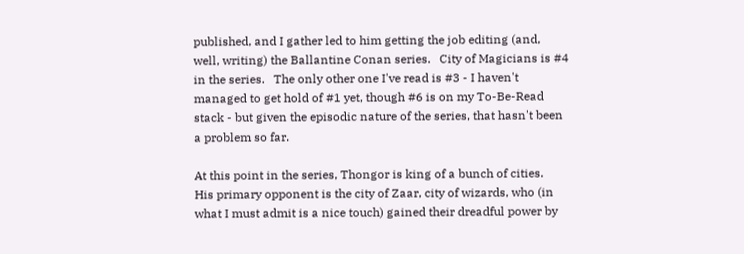published, and I gather led to him getting the job editing (and, well, writing) the Ballantine Conan series.   City of Magicians is #4 in the series.   The only other one I've read is #3 - I haven't managed to get hold of #1 yet, though #6 is on my To-Be-Read stack - but given the episodic nature of the series, that hasn't been a problem so far.

At this point in the series, Thongor is king of a bunch of cities.   His primary opponent is the city of Zaar, city of wizards, who (in what I must admit is a nice touch) gained their dreadful power by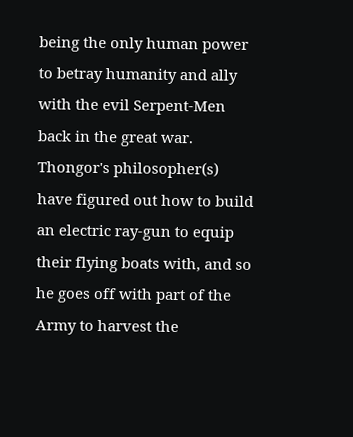being the only human power to betray humanity and ally with the evil Serpent-Men back in the great war.   Thongor's philosopher(s) have figured out how to build an electric ray-gun to equip their flying boats with, and so he goes off with part of the Army to harvest the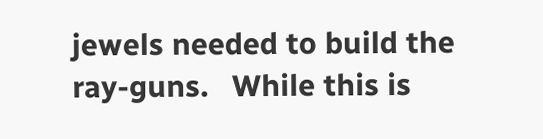jewels needed to build the ray-guns.   While this is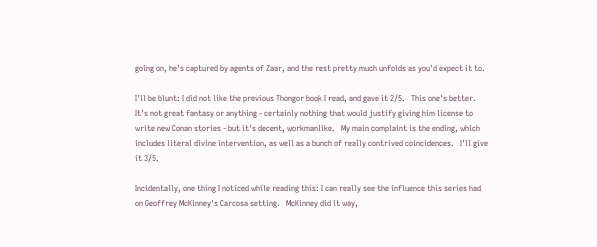going on, he's captured by agents of Zaar, and the rest pretty much unfolds as you'd expect it to.

I'll be blunt: I did not like the previous Thongor book I read, and gave it 2/5.   This one's better.   It's not great fantasy or anything - certainly nothing that would justify giving him license to write new Conan stories - but it's decent, workmanlike.   My main complaint is the ending, which includes literal divine intervention, as well as a bunch of really contrived coincidences.   I'll give it 3/5.

Incidentally, one thing I noticed while reading this: I can really see the influence this series had on Geoffrey McKinney's Carcosa setting.   McKinney did it way,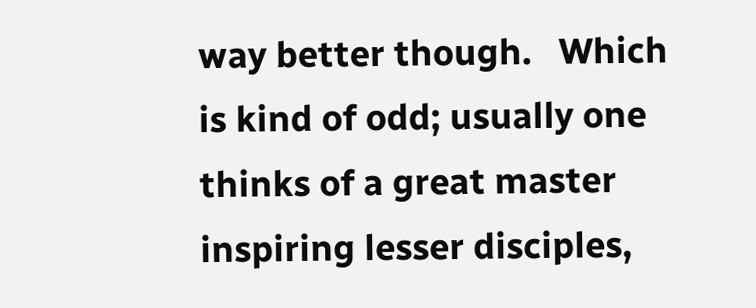way better though.   Which is kind of odd; usually one thinks of a great master inspiring lesser disciples,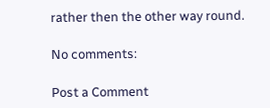rather then the other way round.

No comments:

Post a Comment